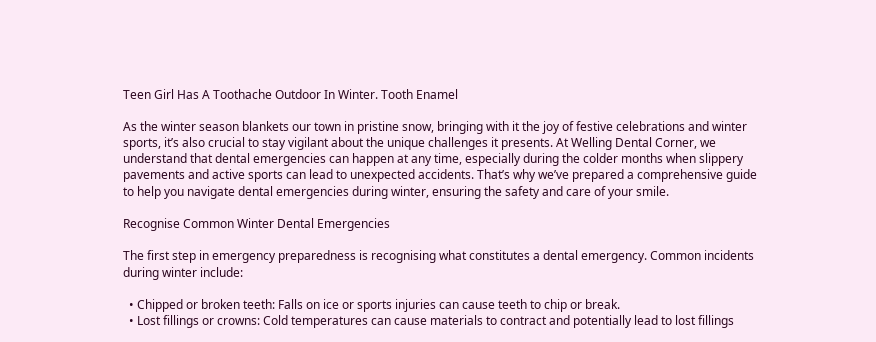Teen Girl Has A Toothache Outdoor In Winter. Tooth Enamel

As the winter season blankets our town in pristine snow, bringing with it the joy of festive celebrations and winter sports, it’s also crucial to stay vigilant about the unique challenges it presents. At Welling Dental Corner, we understand that dental emergencies can happen at any time, especially during the colder months when slippery pavements and active sports can lead to unexpected accidents. That’s why we’ve prepared a comprehensive guide to help you navigate dental emergencies during winter, ensuring the safety and care of your smile.

Recognise Common Winter Dental Emergencies

The first step in emergency preparedness is recognising what constitutes a dental emergency. Common incidents during winter include:

  • Chipped or broken teeth: Falls on ice or sports injuries can cause teeth to chip or break.
  • Lost fillings or crowns: Cold temperatures can cause materials to contract and potentially lead to lost fillings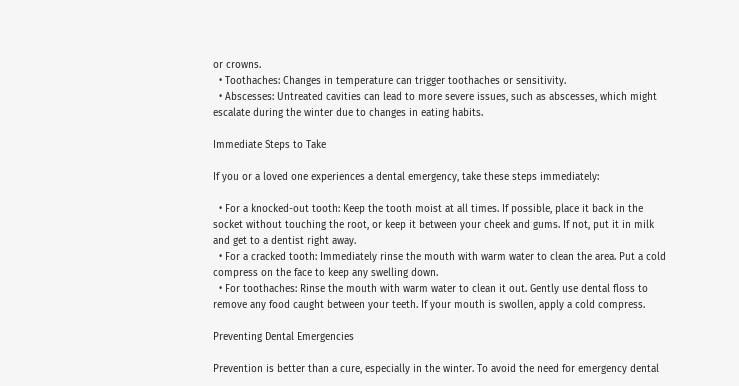or crowns.
  • Toothaches: Changes in temperature can trigger toothaches or sensitivity.
  • Abscesses: Untreated cavities can lead to more severe issues, such as abscesses, which might escalate during the winter due to changes in eating habits.

Immediate Steps to Take

If you or a loved one experiences a dental emergency, take these steps immediately:

  • For a knocked-out tooth: Keep the tooth moist at all times. If possible, place it back in the socket without touching the root, or keep it between your cheek and gums. If not, put it in milk and get to a dentist right away.
  • For a cracked tooth: Immediately rinse the mouth with warm water to clean the area. Put a cold compress on the face to keep any swelling down.
  • For toothaches: Rinse the mouth with warm water to clean it out. Gently use dental floss to remove any food caught between your teeth. If your mouth is swollen, apply a cold compress.

Preventing Dental Emergencies

Prevention is better than a cure, especially in the winter. To avoid the need for emergency dental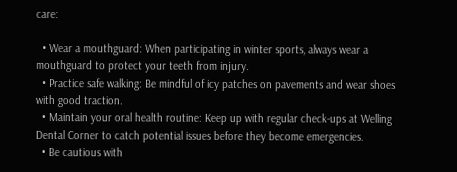care:

  • Wear a mouthguard: When participating in winter sports, always wear a mouthguard to protect your teeth from injury.
  • Practice safe walking: Be mindful of icy patches on pavements and wear shoes with good traction.
  • Maintain your oral health routine: Keep up with regular check-ups at Welling Dental Corner to catch potential issues before they become emergencies.
  • Be cautious with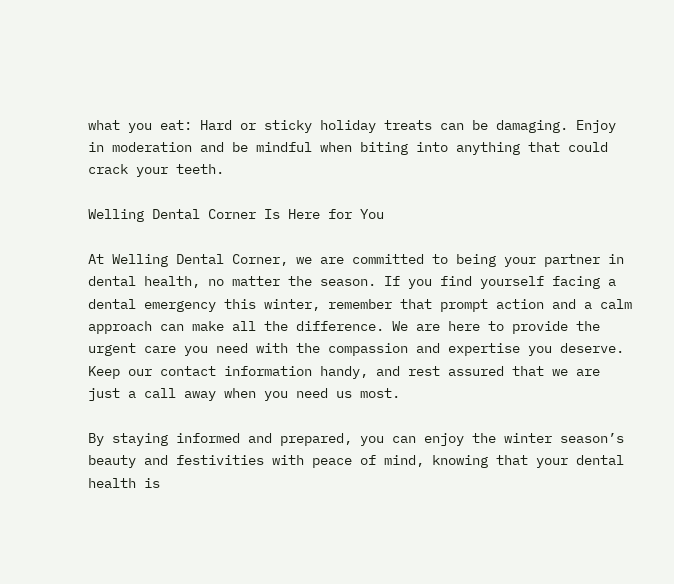what you eat: Hard or sticky holiday treats can be damaging. Enjoy in moderation and be mindful when biting into anything that could crack your teeth.

Welling Dental Corner Is Here for You

At Welling Dental Corner, we are committed to being your partner in dental health, no matter the season. If you find yourself facing a dental emergency this winter, remember that prompt action and a calm approach can make all the difference. We are here to provide the urgent care you need with the compassion and expertise you deserve. Keep our contact information handy, and rest assured that we are just a call away when you need us most.

By staying informed and prepared, you can enjoy the winter season’s beauty and festivities with peace of mind, knowing that your dental health is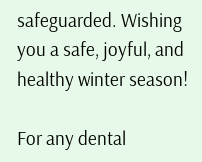safeguarded. Wishing you a safe, joyful, and healthy winter season!

For any dental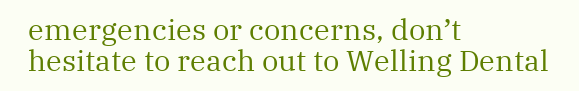emergencies or concerns, don’t hesitate to reach out to Welling Dental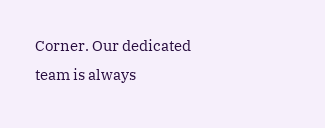Corner. Our dedicated team is always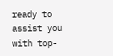ready to assist you with top-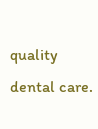quality dental care.